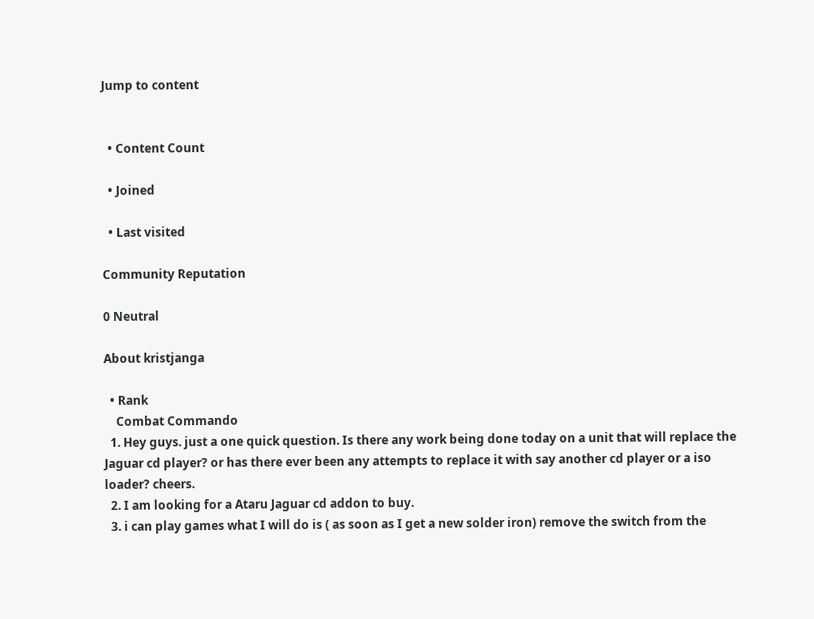Jump to content


  • Content Count

  • Joined

  • Last visited

Community Reputation

0 Neutral

About kristjanga

  • Rank
    Combat Commando
  1. Hey guys. just a one quick question. Is there any work being done today on a unit that will replace the Jaguar cd player? or has there ever been any attempts to replace it with say another cd player or a iso loader? cheers.
  2. I am looking for a Ataru Jaguar cd addon to buy.
  3. i can play games what I will do is ( as soon as I get a new solder iron) remove the switch from the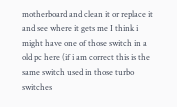motherboard and clean it or replace it and see where it gets me I think i might have one of those switch in a old pc here (if i am correct this is the same switch used in those turbo switches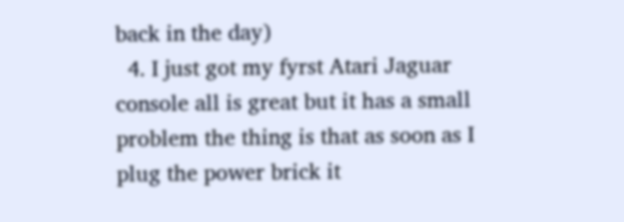back in the day)
  4. I just got my fyrst Atari Jaguar console all is great but it has a small problem the thing is that as soon as I plug the power brick it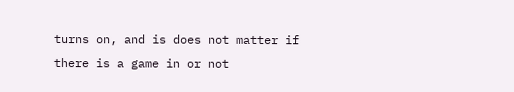turns on, and is does not matter if there is a game in or not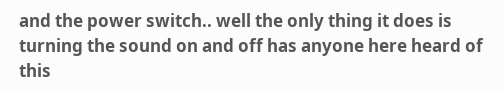and the power switch.. well the only thing it does is turning the sound on and off has anyone here heard of this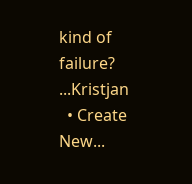kind of failure? ...Kristjan
  • Create New...